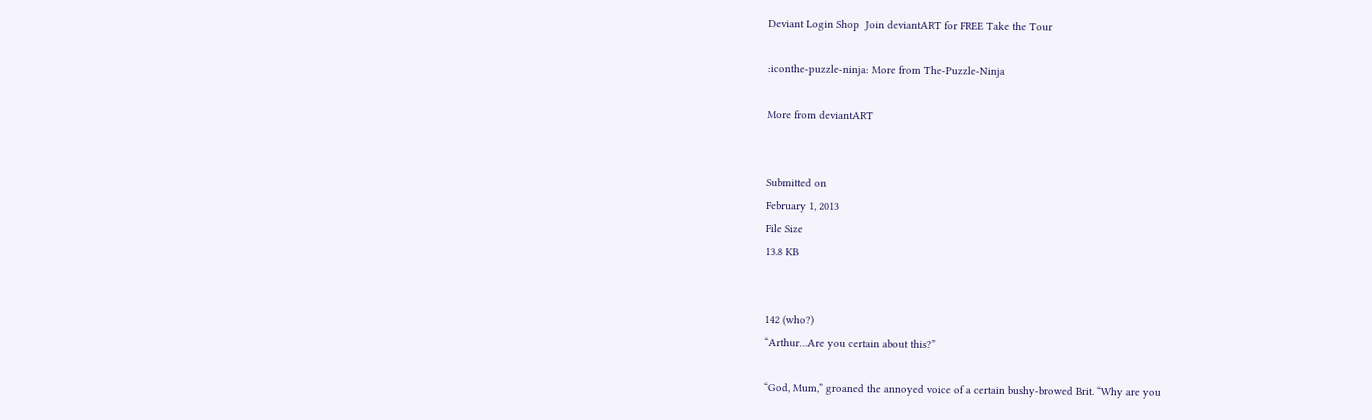Deviant Login Shop  Join deviantART for FREE Take the Tour

:iconthe-puzzle-ninja: More from The-Puzzle-Ninja

More from deviantART


Submitted on
February 1, 2013
File Size
13.8 KB


142 (who?)
“Arthur…Are you certain about this?”

“God, Mum,” groaned the annoyed voice of a certain bushy-browed Brit. “Why are you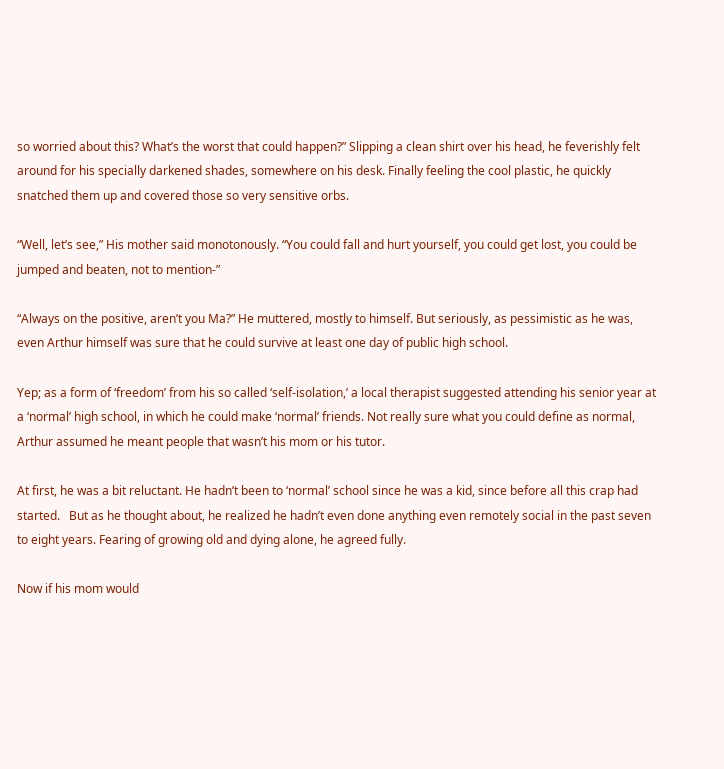so worried about this? What’s the worst that could happen?” Slipping a clean shirt over his head, he feverishly felt around for his specially darkened shades, somewhere on his desk. Finally feeling the cool plastic, he quickly snatched them up and covered those so very sensitive orbs.

“Well, let’s see,” His mother said monotonously. “You could fall and hurt yourself, you could get lost, you could be jumped and beaten, not to mention-”

“Always on the positive, aren’t you Ma?” He muttered, mostly to himself. But seriously, as pessimistic as he was, even Arthur himself was sure that he could survive at least one day of public high school.

Yep; as a form of ‘freedom’ from his so called ‘self-isolation,’ a local therapist suggested attending his senior year at a ‘normal’ high school, in which he could make ‘normal’ friends. Not really sure what you could define as normal, Arthur assumed he meant people that wasn’t his mom or his tutor.

At first, he was a bit reluctant. He hadn’t been to ‘normal’ school since he was a kid, since before all this crap had started.   But as he thought about, he realized he hadn’t even done anything even remotely social in the past seven to eight years. Fearing of growing old and dying alone, he agreed fully.

Now if his mom would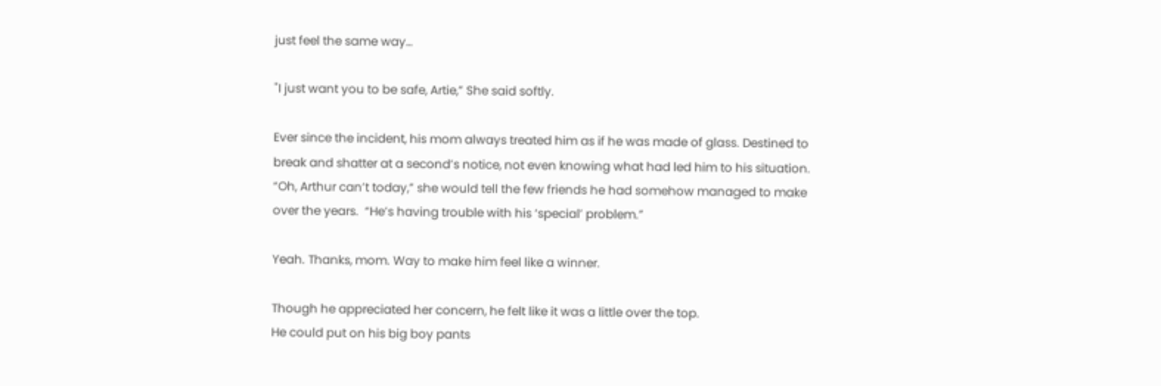just feel the same way…

"I just want you to be safe, Artie,” She said softly.

Ever since the incident, his mom always treated him as if he was made of glass. Destined to break and shatter at a second’s notice, not even knowing what had led him to his situation. “Oh, Arthur can’t today,” she would tell the few friends he had somehow managed to make over the years.  “He’s having trouble with his ‘special’ problem.”

Yeah. Thanks, mom. Way to make him feel like a winner.

Though he appreciated her concern, he felt like it was a little over the top.
He could put on his big boy pants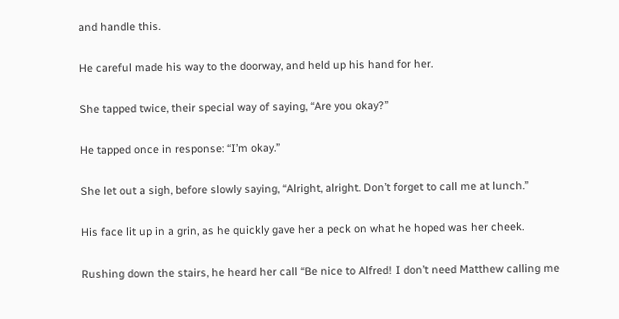and handle this.

He careful made his way to the doorway, and held up his hand for her.

She tapped twice, their special way of saying, “Are you okay?”

He tapped once in response: “I’m okay.”

She let out a sigh, before slowly saying, “Alright, alright. Don’t forget to call me at lunch.”

His face lit up in a grin, as he quickly gave her a peck on what he hoped was her cheek.

Rushing down the stairs, he heard her call “Be nice to Alfred! I don’t need Matthew calling me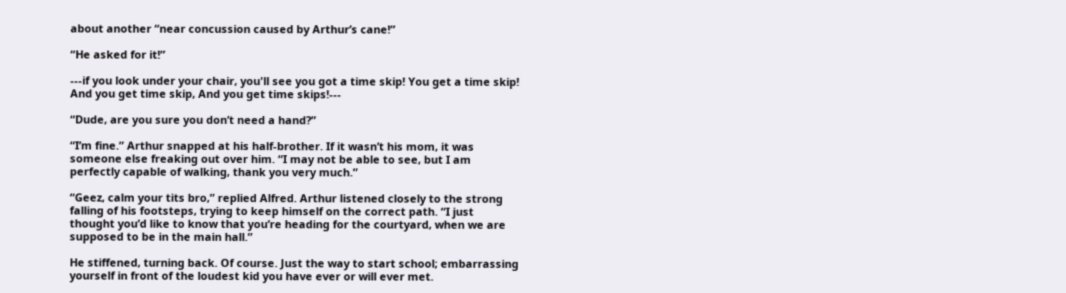about another “near concussion caused by Arthur’s cane!”

“He asked for it!”

---if you look under your chair, you'll see you got a time skip! You get a time skip! And you get time skip, And you get time skips!---

“Dude, are you sure you don’t need a hand?”

“I’m fine.” Arthur snapped at his half-brother. If it wasn’t his mom, it was someone else freaking out over him. “I may not be able to see, but I am perfectly capable of walking, thank you very much.”

“Geez, calm your tits bro,” replied Alfred. Arthur listened closely to the strong falling of his footsteps, trying to keep himself on the correct path. “I just thought you’d like to know that you’re heading for the courtyard, when we are supposed to be in the main hall.”

He stiffened, turning back. Of course. Just the way to start school; embarrassing yourself in front of the loudest kid you have ever or will ever met.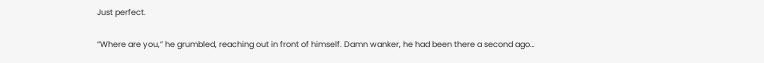Just perfect.

“Where are you,” he grumbled, reaching out in front of himself. Damn wanker, he had been there a second ago…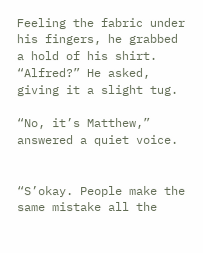Feeling the fabric under his fingers, he grabbed a hold of his shirt. “Alfred?” He asked, giving it a slight tug.

“No, it’s Matthew,” answered a quiet voice.


“S’okay. People make the same mistake all the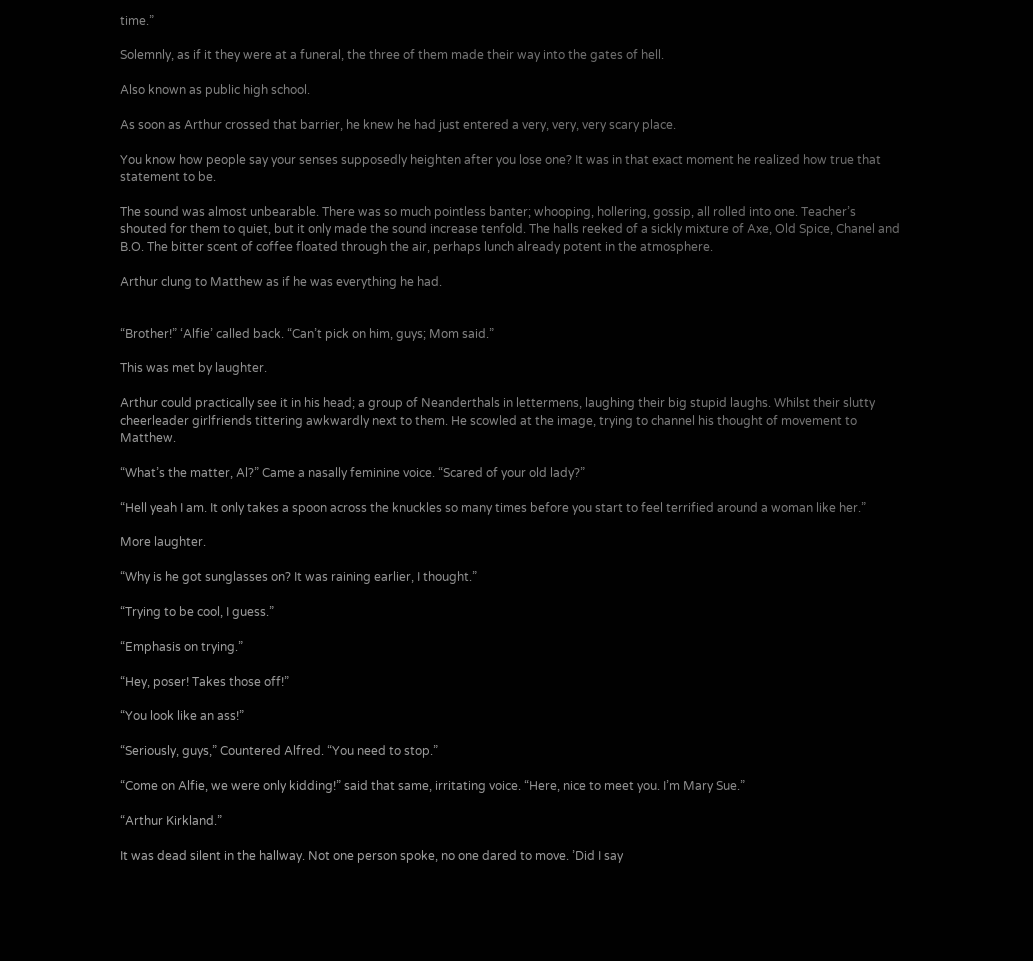time.”

Solemnly, as if it they were at a funeral, the three of them made their way into the gates of hell.

Also known as public high school.

As soon as Arthur crossed that barrier, he knew he had just entered a very, very, very scary place.

You know how people say your senses supposedly heighten after you lose one? It was in that exact moment he realized how true that statement to be.

The sound was almost unbearable. There was so much pointless banter; whooping, hollering, gossip, all rolled into one. Teacher’s shouted for them to quiet, but it only made the sound increase tenfold. The halls reeked of a sickly mixture of Axe, Old Spice, Chanel and B.O. The bitter scent of coffee floated through the air, perhaps lunch already potent in the atmosphere.

Arthur clung to Matthew as if he was everything he had.


“Brother!” ‘Alfie’ called back. “Can’t pick on him, guys; Mom said.”

This was met by laughter.

Arthur could practically see it in his head; a group of Neanderthals in lettermens, laughing their big stupid laughs. Whilst their slutty cheerleader girlfriends tittering awkwardly next to them. He scowled at the image, trying to channel his thought of movement to Matthew.

“What’s the matter, Al?” Came a nasally feminine voice. “Scared of your old lady?”

“Hell yeah I am. It only takes a spoon across the knuckles so many times before you start to feel terrified around a woman like her.”

More laughter.

“Why is he got sunglasses on? It was raining earlier, I thought.”

“Trying to be cool, I guess.”

“Emphasis on trying.”

“Hey, poser! Takes those off!”

“You look like an ass!”

“Seriously, guys,” Countered Alfred. “You need to stop.”

“Come on Alfie, we were only kidding!” said that same, irritating voice. “Here, nice to meet you. I’m Mary Sue.”

“Arthur Kirkland.”

It was dead silent in the hallway. Not one person spoke, no one dared to move. ’Did I say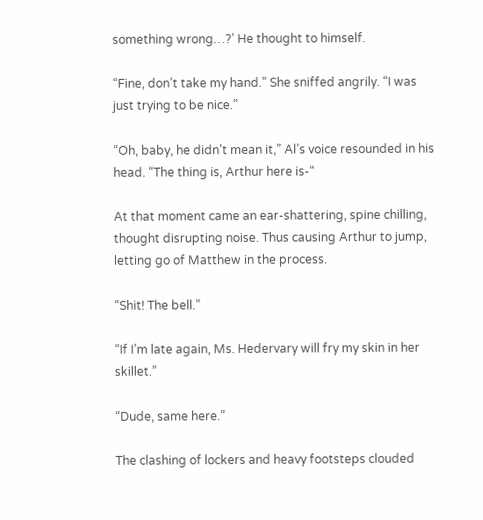something wrong…?’ He thought to himself.

“Fine, don’t take my hand.” She sniffed angrily. “I was just trying to be nice.”

“Oh, baby, he didn’t mean it,” Al’s voice resounded in his head. “The thing is, Arthur here is-“

At that moment came an ear-shattering, spine chilling, thought disrupting noise. Thus causing Arthur to jump, letting go of Matthew in the process.

“Shit! The bell.”

“If I’m late again, Ms. Hedervary will fry my skin in her skillet.”

“Dude, same here.”

The clashing of lockers and heavy footsteps clouded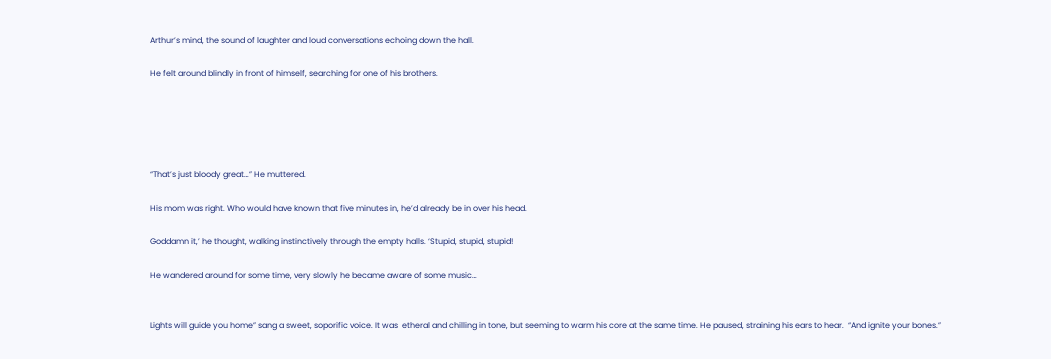Arthur’s mind, the sound of laughter and loud conversations echoing down the hall.

He felt around blindly in front of himself, searching for one of his brothers.





“That’s just bloody great…” He muttered.

His mom was right. Who would have known that five minutes in, he’d already be in over his head.

Goddamn it,’ he thought, walking instinctively through the empty halls. ‘Stupid, stupid, stupid!

He wandered around for some time, very slowly he became aware of some music…


Lights will guide you home” sang a sweet, soporific voice. It was  etheral and chilling in tone, but seeming to warm his core at the same time. He paused, straining his ears to hear.  “And ignite your bones.”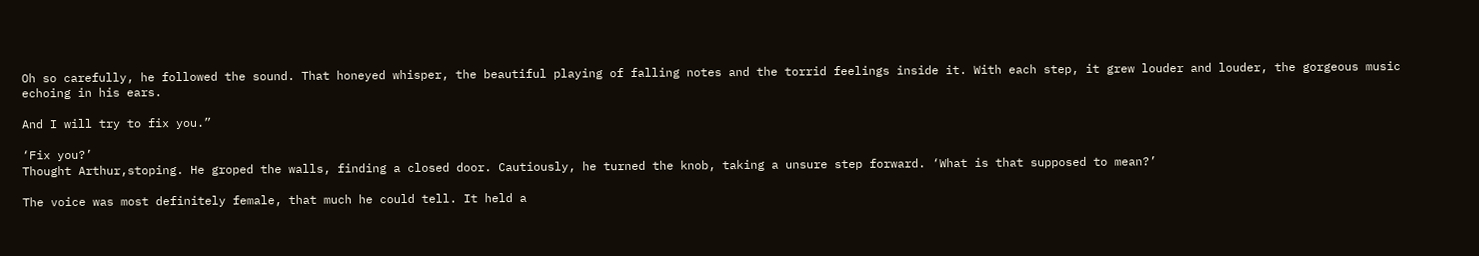Oh so carefully, he followed the sound. That honeyed whisper, the beautiful playing of falling notes and the torrid feelings inside it. With each step, it grew louder and louder, the gorgeous music echoing in his ears.

And I will try to fix you.”

‘Fix you?’
Thought Arthur,stoping. He groped the walls, finding a closed door. Cautiously, he turned the knob, taking a unsure step forward. ‘What is that supposed to mean?’

The voice was most definitely female, that much he could tell. It held a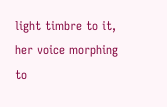light timbre to it, her voice morphing to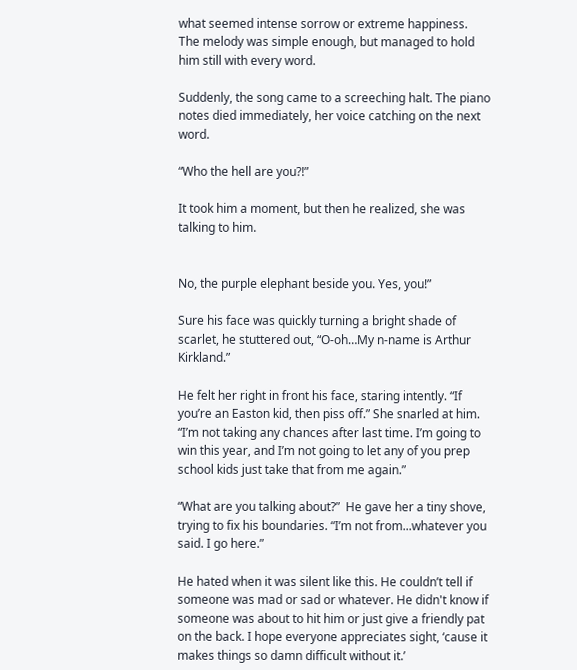what seemed intense sorrow or extreme happiness. The melody was simple enough, but managed to hold him still with every word.

Suddenly, the song came to a screeching halt. The piano notes died immediately, her voice catching on the next word.

“Who the hell are you?!”

It took him a moment, but then he realized, she was talking to him.


No, the purple elephant beside you. Yes, you!”

Sure his face was quickly turning a bright shade of scarlet, he stuttered out, “O-oh…My n-name is Arthur Kirkland.”

He felt her right in front his face, staring intently. “If you’re an Easton kid, then piss off.” She snarled at him. “I’m not taking any chances after last time. I’m going to win this year, and I’m not going to let any of you prep school kids just take that from me again.”

“What are you talking about?”  He gave her a tiny shove, trying to fix his boundaries. “I’m not from...whatever you said. I go here.”

He hated when it was silent like this. He couldn’t tell if someone was mad or sad or whatever. He didn't know if someone was about to hit him or just give a friendly pat on the back. I hope everyone appreciates sight, ‘cause it makes things so damn difficult without it.’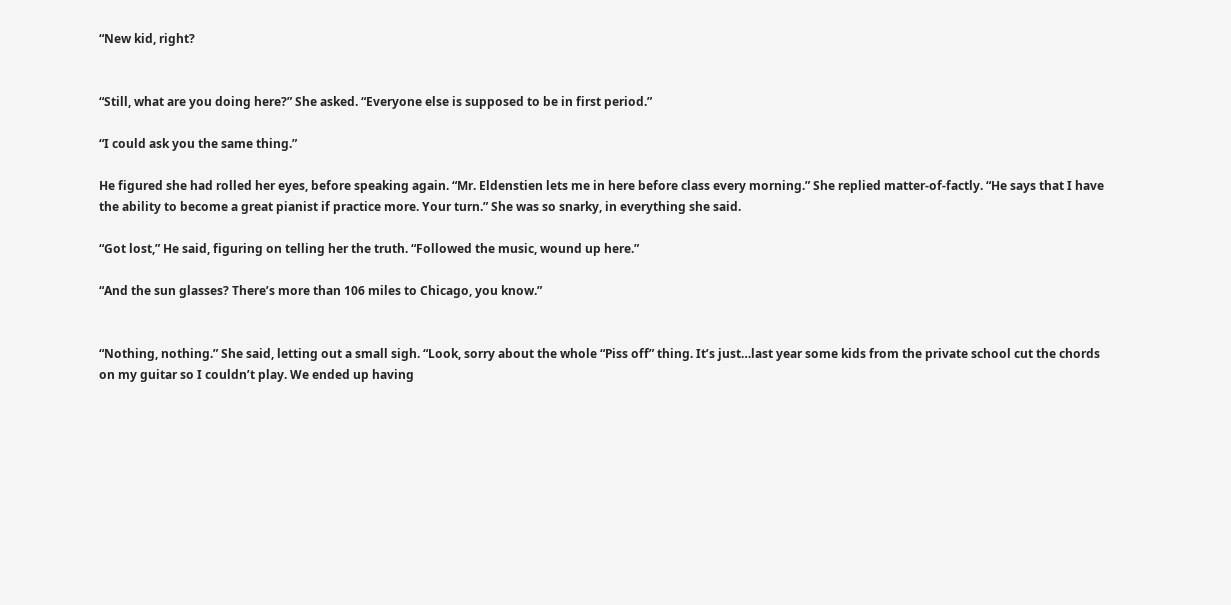“New kid, right?


“Still, what are you doing here?” She asked. “Everyone else is supposed to be in first period.”

“I could ask you the same thing.”

He figured she had rolled her eyes, before speaking again. “Mr. Eldenstien lets me in here before class every morning.” She replied matter-of-factly. “He says that I have the ability to become a great pianist if practice more. Your turn.” She was so snarky, in everything she said.

“Got lost,” He said, figuring on telling her the truth. “Followed the music, wound up here.”

“And the sun glasses? There’s more than 106 miles to Chicago, you know.”


“Nothing, nothing.” She said, letting out a small sigh. “Look, sorry about the whole “Piss off” thing. It’s just…last year some kids from the private school cut the chords on my guitar so I couldn’t play. We ended up having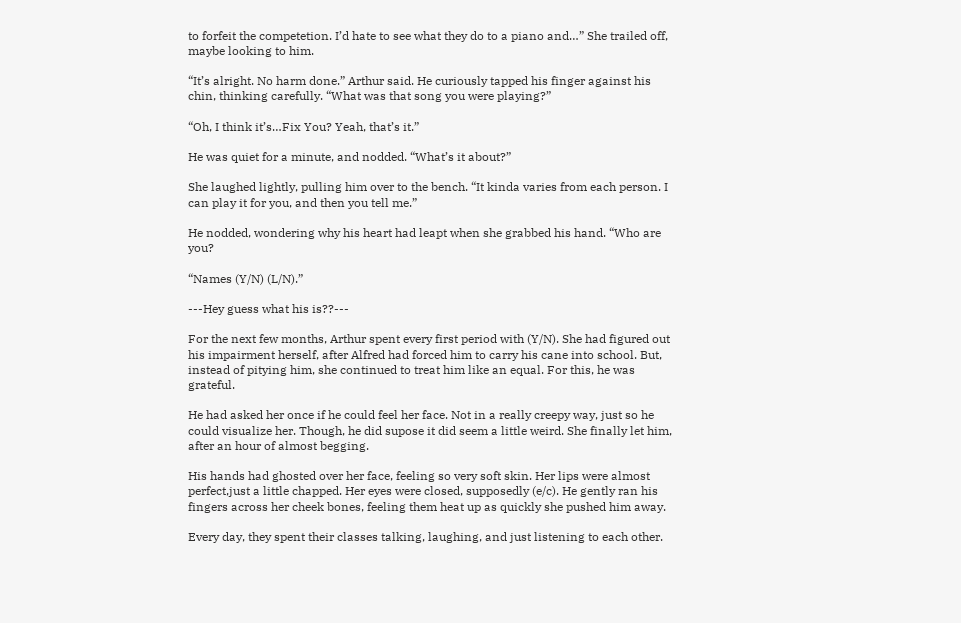to forfeit the competetion. I’d hate to see what they do to a piano and…” She trailed off, maybe looking to him.

“It’s alright. No harm done.” Arthur said. He curiously tapped his finger against his chin, thinking carefully. “What was that song you were playing?”

“Oh, I think it’s…Fix You? Yeah, that’s it.”

He was quiet for a minute, and nodded. “What’s it about?”

She laughed lightly, pulling him over to the bench. “It kinda varies from each person. I can play it for you, and then you tell me.”

He nodded, wondering why his heart had leapt when she grabbed his hand. “Who are you?

“Names (Y/N) (L/N).”

---Hey guess what his is??---

For the next few months, Arthur spent every first period with (Y/N). She had figured out his impairment herself, after Alfred had forced him to carry his cane into school. But, instead of pitying him, she continued to treat him like an equal. For this, he was grateful.

He had asked her once if he could feel her face. Not in a really creepy way, just so he could visualize her. Though, he did supose it did seem a little weird. She finally let him, after an hour of almost begging.

His hands had ghosted over her face, feeling so very soft skin. Her lips were almost perfect,just a little chapped. Her eyes were closed, supposedly (e/c). He gently ran his fingers across her cheek bones, feeling them heat up as quickly she pushed him away.

Every day, they spent their classes talking, laughing, and just listening to each other.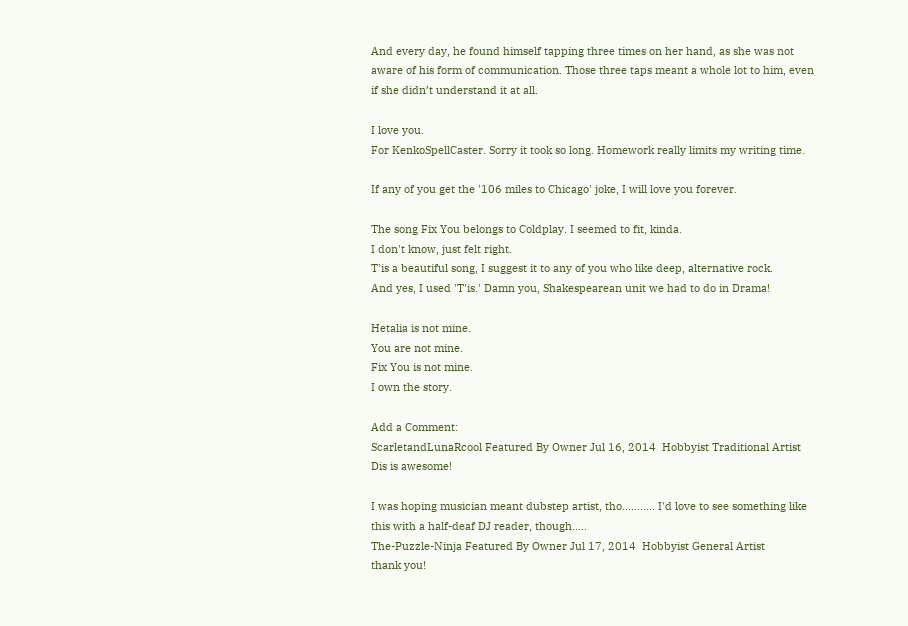And every day, he found himself tapping three times on her hand, as she was not aware of his form of communication. Those three taps meant a whole lot to him, even if she didn’t understand it at all.

I love you.
For KenkoSpellCaster. Sorry it took so long. Homework really limits my writing time.

If any of you get the '106 miles to Chicago' joke, I will love you forever.

The song Fix You belongs to Coldplay. I seemed to fit, kinda.
I don't know, just felt right.
T'is a beautiful song, I suggest it to any of you who like deep, alternative rock.
And yes, I used 'T'is.' Damn you, Shakespearean unit we had to do in Drama!

Hetalia is not mine.
You are not mine.
Fix You is not mine.
I own the story.

Add a Comment:
ScarletandLunaRcool Featured By Owner Jul 16, 2014  Hobbyist Traditional Artist
Dis is awesome!

I was hoping musician meant dubstep artist, tho........... I'd love to see something like this with a half-deaf DJ reader, though.....
The-Puzzle-Ninja Featured By Owner Jul 17, 2014  Hobbyist General Artist
thank you!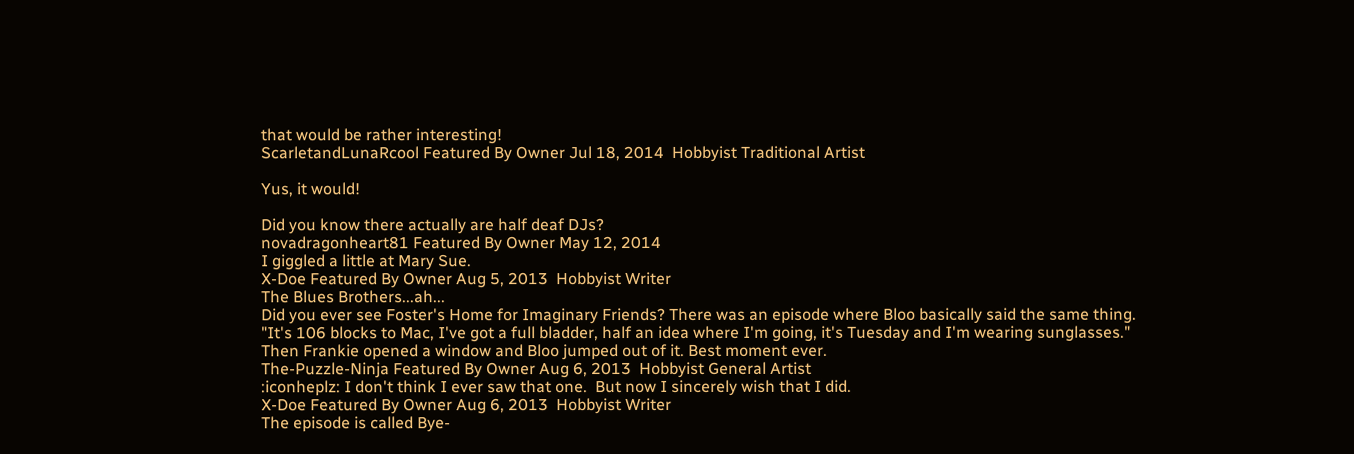that would be rather interesting!
ScarletandLunaRcool Featured By Owner Jul 18, 2014  Hobbyist Traditional Artist

Yus, it would!

Did you know there actually are half deaf DJs?
novadragonheart81 Featured By Owner May 12, 2014
I giggled a little at Mary Sue.
X-Doe Featured By Owner Aug 5, 2013  Hobbyist Writer
The Blues Brothers...ah...
Did you ever see Foster's Home for Imaginary Friends? There was an episode where Bloo basically said the same thing.
"It's 106 blocks to Mac, I've got a full bladder, half an idea where I'm going, it's Tuesday and I'm wearing sunglasses."
Then Frankie opened a window and Bloo jumped out of it. Best moment ever.
The-Puzzle-Ninja Featured By Owner Aug 6, 2013  Hobbyist General Artist
:iconheplz: I don't think I ever saw that one.  But now I sincerely wish that I did.
X-Doe Featured By Owner Aug 6, 2013  Hobbyist Writer
The episode is called Bye-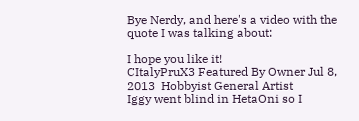Bye Nerdy, and here's a video with the quote I was talking about:

I hope you like it!
CItalyPruX3 Featured By Owner Jul 8, 2013  Hobbyist General Artist
Iggy went blind in HetaOni so I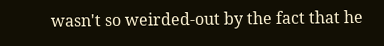wasn't so weirded-out by the fact that he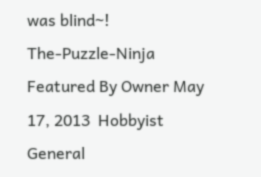was blind~!
The-Puzzle-Ninja Featured By Owner May 17, 2013  Hobbyist General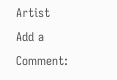Artist
Add a Comment: